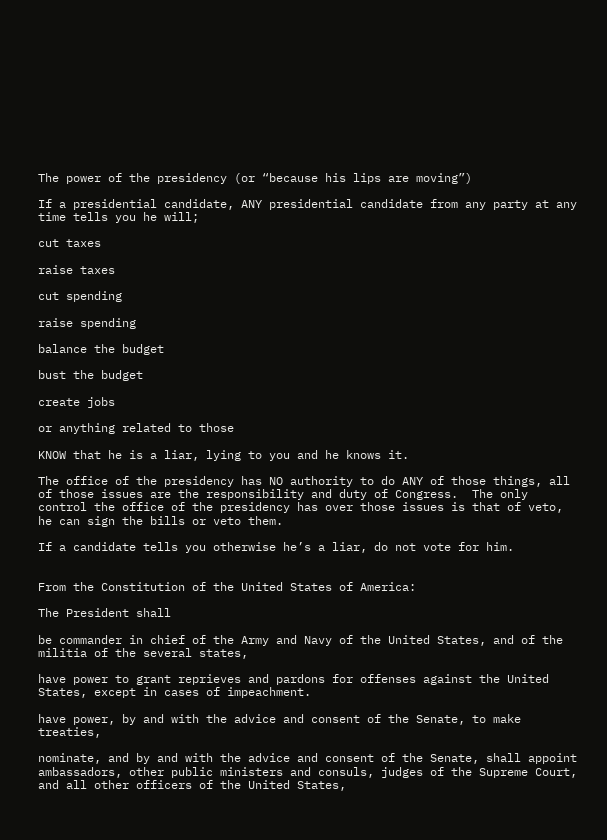The power of the presidency (or “because his lips are moving”)

If a presidential candidate, ANY presidential candidate from any party at any time tells you he will;

cut taxes

raise taxes

cut spending

raise spending

balance the budget

bust the budget

create jobs

or anything related to those

KNOW that he is a liar, lying to you and he knows it.

The office of the presidency has NO authority to do ANY of those things, all of those issues are the responsibility and duty of Congress.  The only control the office of the presidency has over those issues is that of veto, he can sign the bills or veto them.

If a candidate tells you otherwise he’s a liar, do not vote for him.


From the Constitution of the United States of America:

The President shall

be commander in chief of the Army and Navy of the United States, and of the militia of the several states,

have power to grant reprieves and pardons for offenses against the United States, except in cases of impeachment.

have power, by and with the advice and consent of the Senate, to make treaties,

nominate, and by and with the advice and consent of the Senate, shall appoint ambassadors, other public ministers and consuls, judges of the Supreme Court, and all other officers of the United States,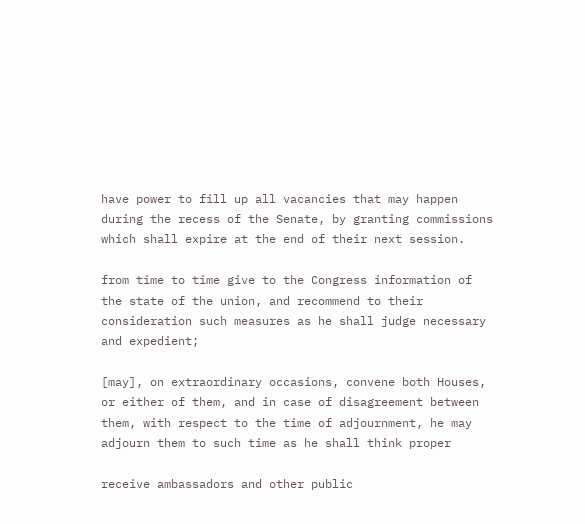have power to fill up all vacancies that may happen during the recess of the Senate, by granting commissions which shall expire at the end of their next session.

from time to time give to the Congress information of the state of the union, and recommend to their consideration such measures as he shall judge necessary and expedient;

[may], on extraordinary occasions, convene both Houses, or either of them, and in case of disagreement between them, with respect to the time of adjournment, he may adjourn them to such time as he shall think proper

receive ambassadors and other public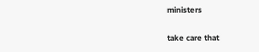ministers

take care that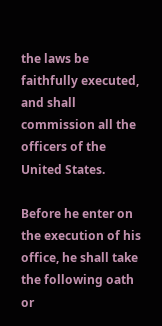the laws be faithfully executed, and shall commission all the officers of the United States.

Before he enter on the execution of his office, he shall take the following oath or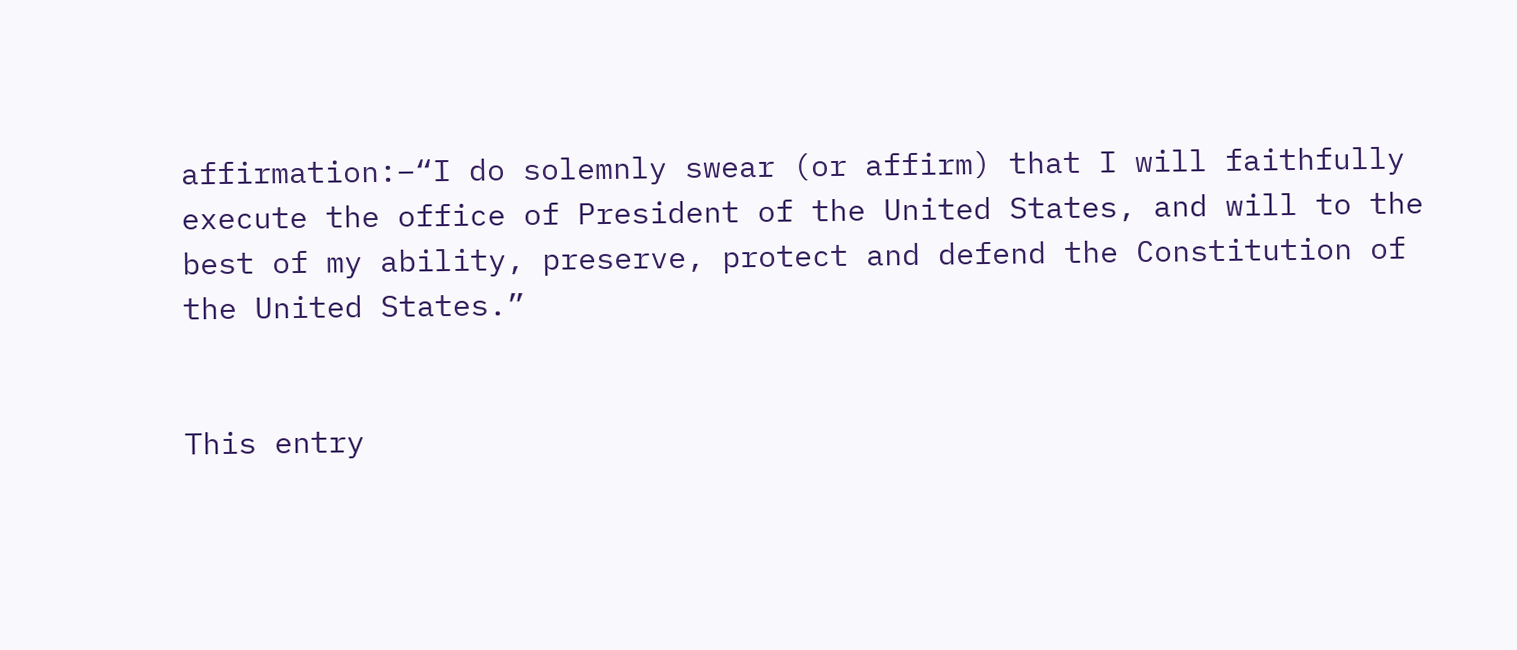affirmation:–“I do solemnly swear (or affirm) that I will faithfully execute the office of President of the United States, and will to the best of my ability, preserve, protect and defend the Constitution of the United States.”


This entry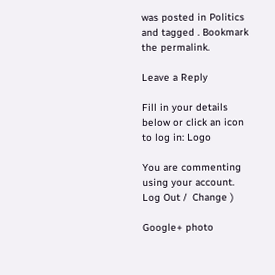was posted in Politics and tagged . Bookmark the permalink.

Leave a Reply

Fill in your details below or click an icon to log in: Logo

You are commenting using your account. Log Out /  Change )

Google+ photo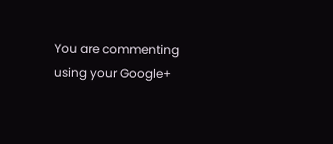You are commenting using your Google+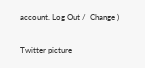account. Log Out /  Change )

Twitter picture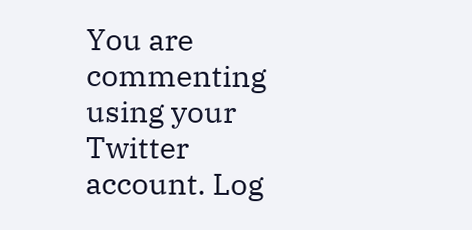You are commenting using your Twitter account. Log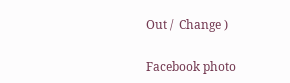Out /  Change )

Facebook photo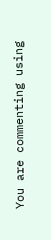You are commenting using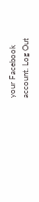your Facebook account. Log Out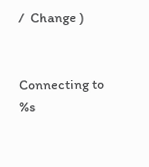/  Change )


Connecting to %s